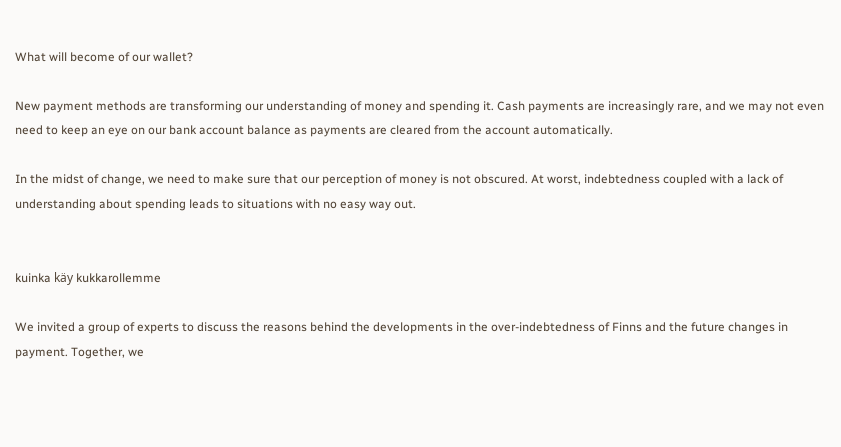What will become of our wallet?

New payment methods are transforming our understanding of money and spending it. Cash payments are increasingly rare, and we may not even need to keep an eye on our bank account balance as payments are cleared from the account automatically.

In the midst of change, we need to make sure that our perception of money is not obscured. At worst, indebtedness coupled with a lack of understanding about spending leads to situations with no easy way out.


kuinka käy kukkarollemme

We invited a group of experts to discuss the reasons behind the developments in the over-indebtedness of Finns and the future changes in payment. Together, we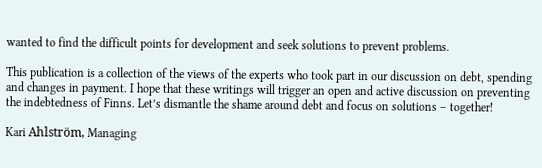wanted to find the difficult points for development and seek solutions to prevent problems.

This publication is a collection of the views of the experts who took part in our discussion on debt, spending and changes in payment. I hope that these writings will trigger an open and active discussion on preventing the indebtedness of Finns. Let’s dismantle the shame around debt and focus on solutions – together!

Kari Ahlström, Managing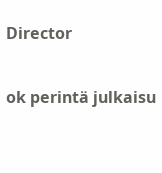Director

ok perintä julkaisu